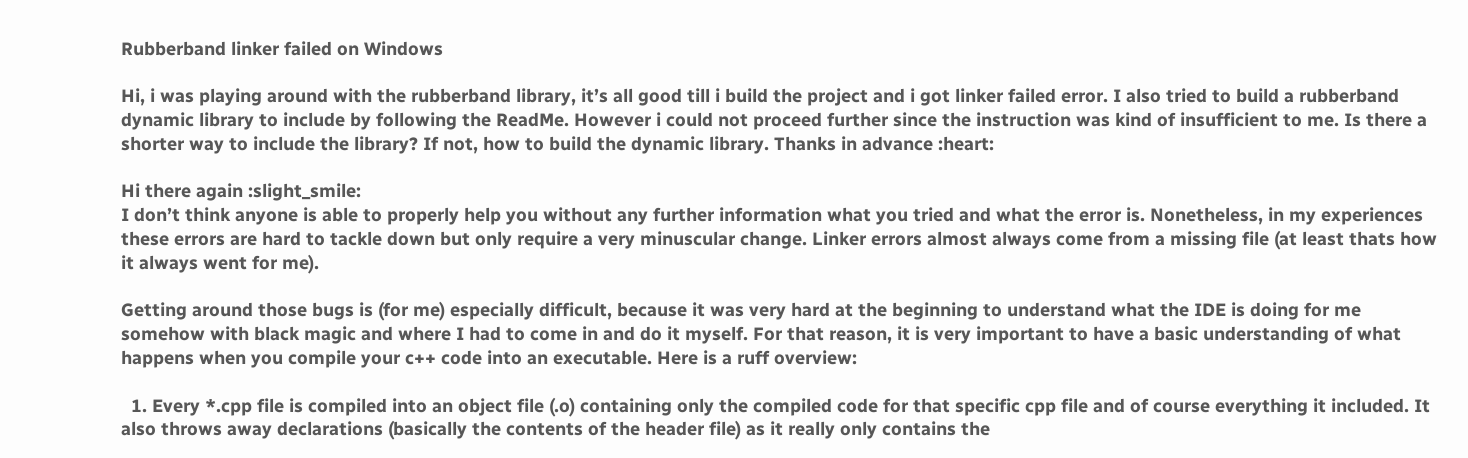Rubberband linker failed on Windows

Hi, i was playing around with the rubberband library, it’s all good till i build the project and i got linker failed error. I also tried to build a rubberband dynamic library to include by following the ReadMe. However i could not proceed further since the instruction was kind of insufficient to me. Is there a shorter way to include the library? If not, how to build the dynamic library. Thanks in advance :heart:

Hi there again :slight_smile:
I don’t think anyone is able to properly help you without any further information what you tried and what the error is. Nonetheless, in my experiences these errors are hard to tackle down but only require a very minuscular change. Linker errors almost always come from a missing file (at least thats how it always went for me).

Getting around those bugs is (for me) especially difficult, because it was very hard at the beginning to understand what the IDE is doing for me somehow with black magic and where I had to come in and do it myself. For that reason, it is very important to have a basic understanding of what happens when you compile your c++ code into an executable. Here is a ruff overview:

  1. Every *.cpp file is compiled into an object file (.o) containing only the compiled code for that specific cpp file and of course everything it included. It also throws away declarations (basically the contents of the header file) as it really only contains the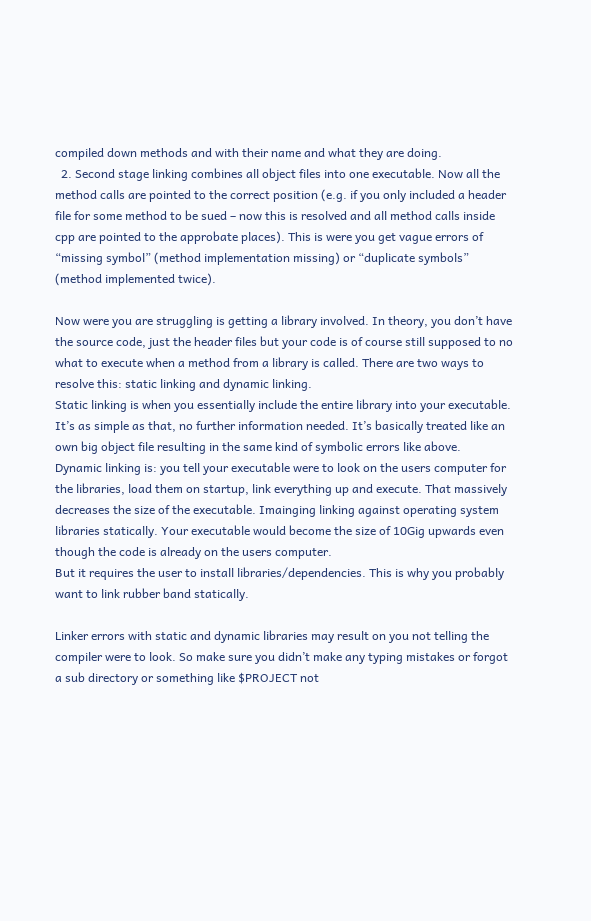compiled down methods and with their name and what they are doing.
  2. Second stage linking combines all object files into one executable. Now all the method calls are pointed to the correct position (e.g. if you only included a header file for some method to be sued – now this is resolved and all method calls inside cpp are pointed to the approbate places). This is were you get vague errors of “missing symbol” (method implementation missing) or “duplicate symbols” (method implemented twice).

Now were you are struggling is getting a library involved. In theory, you don’t have the source code, just the header files but your code is of course still supposed to no what to execute when a method from a library is called. There are two ways to resolve this: static linking and dynamic linking.
Static linking is when you essentially include the entire library into your executable. It’s as simple as that, no further information needed. It’s basically treated like an own big object file resulting in the same kind of symbolic errors like above.
Dynamic linking is: you tell your executable were to look on the users computer for the libraries, load them on startup, link everything up and execute. That massively decreases the size of the executable. Imainging linking against operating system libraries statically. Your executable would become the size of 10Gig upwards even though the code is already on the users computer.
But it requires the user to install libraries/dependencies. This is why you probably want to link rubber band statically.

Linker errors with static and dynamic libraries may result on you not telling the compiler were to look. So make sure you didn’t make any typing mistakes or forgot a sub directory or something like $PROJECT not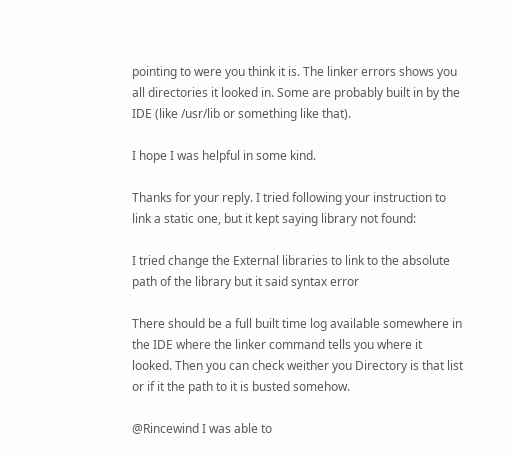pointing to were you think it is. The linker errors shows you all directories it looked in. Some are probably built in by the IDE (like /usr/lib or something like that).

I hope I was helpful in some kind.

Thanks for your reply. I tried following your instruction to link a static one, but it kept saying library not found:

I tried change the External libraries to link to the absolute path of the library but it said syntax error

There should be a full built time log available somewhere in the IDE where the linker command tells you where it looked. Then you can check weither you Directory is that list or if it the path to it is busted somehow.

@Rincewind I was able to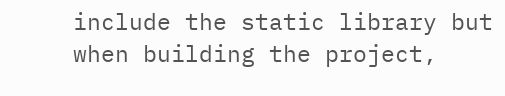include the static library but when building the project,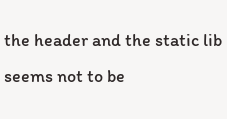the header and the static lib seems not to be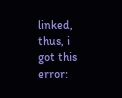linked, thus, i got this error: